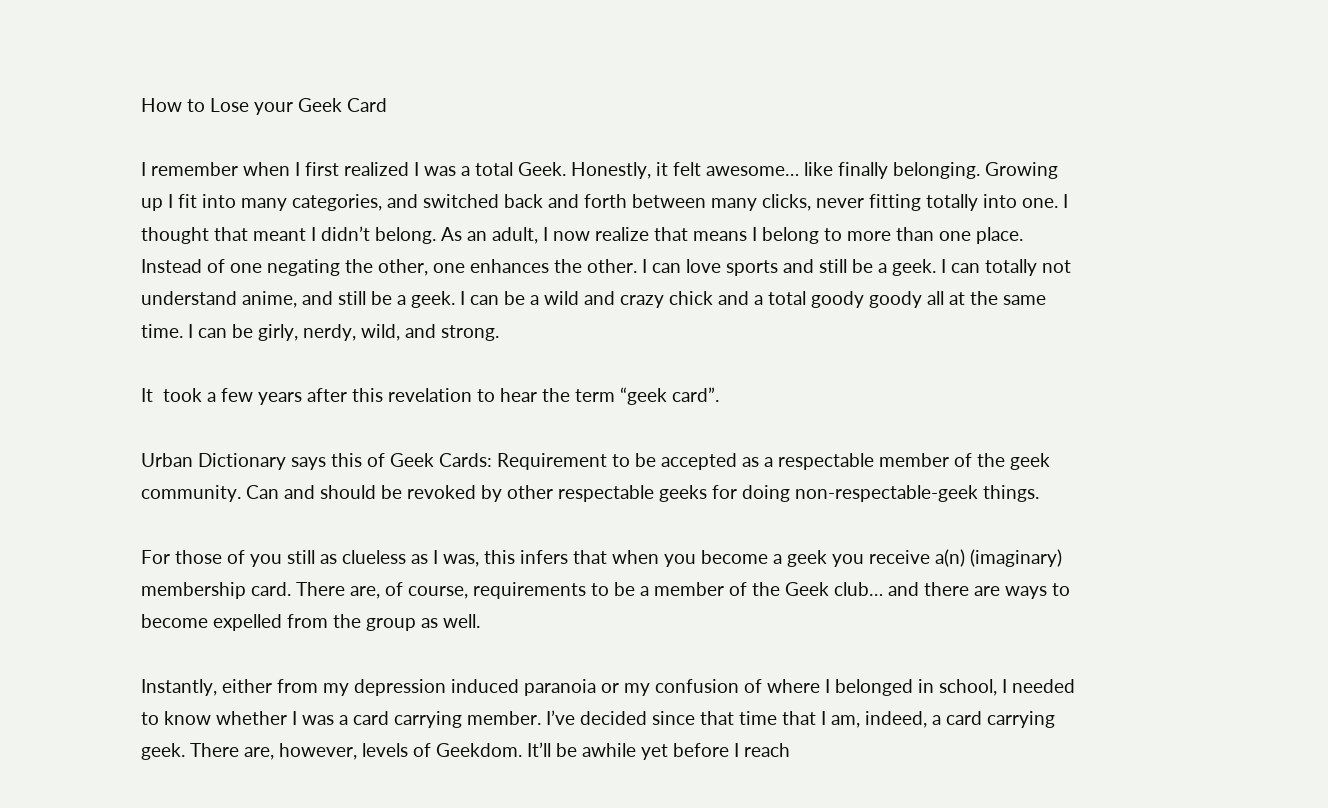How to Lose your Geek Card

I remember when I first realized I was a total Geek. Honestly, it felt awesome… like finally belonging. Growing up I fit into many categories, and switched back and forth between many clicks, never fitting totally into one. I thought that meant I didn’t belong. As an adult, I now realize that means I belong to more than one place. Instead of one negating the other, one enhances the other. I can love sports and still be a geek. I can totally not understand anime, and still be a geek. I can be a wild and crazy chick and a total goody goody all at the same time. I can be girly, nerdy, wild, and strong.

It  took a few years after this revelation to hear the term “geek card”.

Urban Dictionary says this of Geek Cards: Requirement to be accepted as a respectable member of the geek community. Can and should be revoked by other respectable geeks for doing non-respectable-geek things.

For those of you still as clueless as I was, this infers that when you become a geek you receive a(n) (imaginary) membership card. There are, of course, requirements to be a member of the Geek club… and there are ways to become expelled from the group as well.

Instantly, either from my depression induced paranoia or my confusion of where I belonged in school, I needed to know whether I was a card carrying member. I’ve decided since that time that I am, indeed, a card carrying geek. There are, however, levels of Geekdom. It’ll be awhile yet before I reach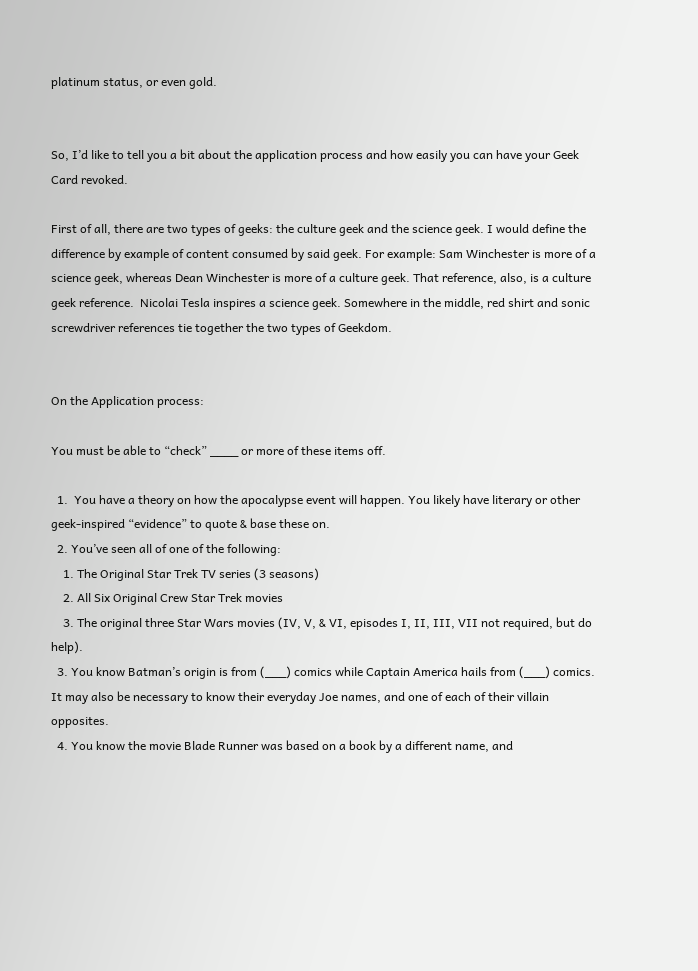platinum status, or even gold.


So, I’d like to tell you a bit about the application process and how easily you can have your Geek Card revoked.

First of all, there are two types of geeks: the culture geek and the science geek. I would define the difference by example of content consumed by said geek. For example: Sam Winchester is more of a science geek, whereas Dean Winchester is more of a culture geek. That reference, also, is a culture geek reference.  Nicolai Tesla inspires a science geek. Somewhere in the middle, red shirt and sonic screwdriver references tie together the two types of Geekdom.


On the Application process:

You must be able to “check” ____ or more of these items off.

  1.  You have a theory on how the apocalypse event will happen. You likely have literary or other geek-inspired “evidence” to quote & base these on.
  2. You’ve seen all of one of the following:
    1. The Original Star Trek TV series (3 seasons)
    2. All Six Original Crew Star Trek movies
    3. The original three Star Wars movies (IV, V, & VI, episodes I, II, III, VII not required, but do help).
  3. You know Batman’s origin is from (___) comics while Captain America hails from (___) comics. It may also be necessary to know their everyday Joe names, and one of each of their villain opposites.
  4. You know the movie Blade Runner was based on a book by a different name, and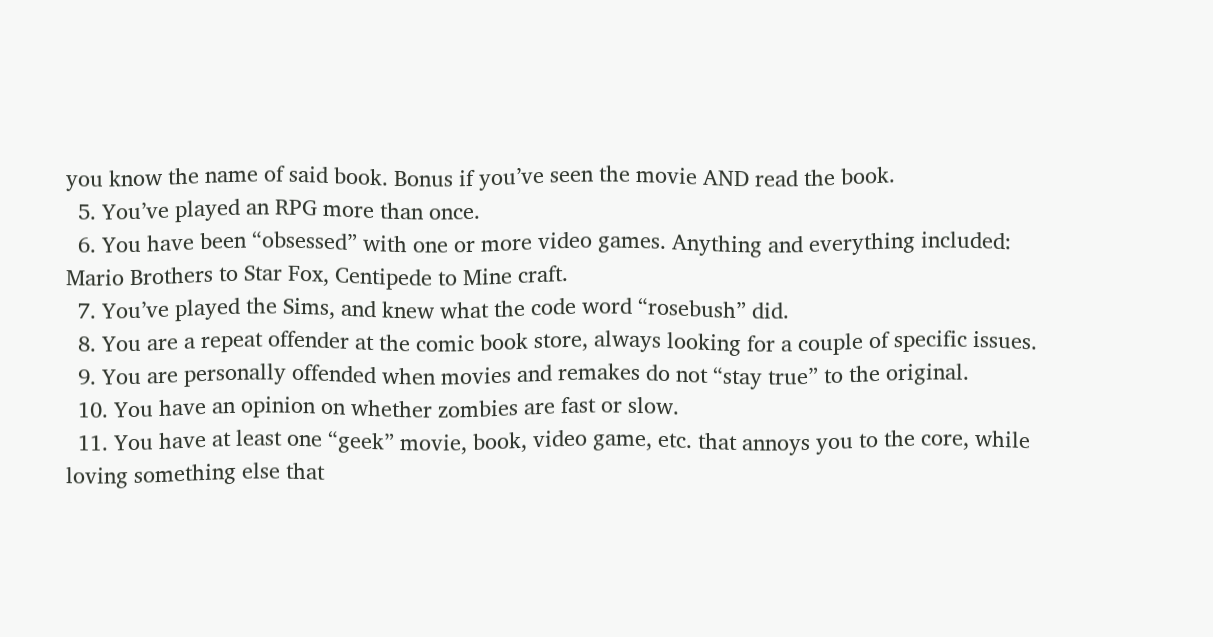you know the name of said book. Bonus if you’ve seen the movie AND read the book.
  5. You’ve played an RPG more than once.
  6. You have been “obsessed” with one or more video games. Anything and everything included: Mario Brothers to Star Fox, Centipede to Mine craft.
  7. You’ve played the Sims, and knew what the code word “rosebush” did.
  8. You are a repeat offender at the comic book store, always looking for a couple of specific issues.
  9. You are personally offended when movies and remakes do not “stay true” to the original.
  10. You have an opinion on whether zombies are fast or slow.
  11. You have at least one “geek” movie, book, video game, etc. that annoys you to the core, while loving something else that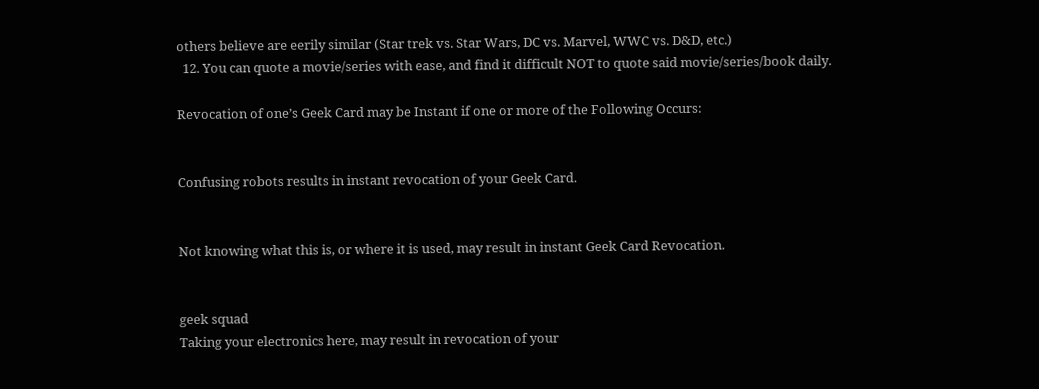others believe are eerily similar (Star trek vs. Star Wars, DC vs. Marvel, WWC vs. D&D, etc.)
  12. You can quote a movie/series with ease, and find it difficult NOT to quote said movie/series/book daily.

Revocation of one’s Geek Card may be Instant if one or more of the Following Occurs:


Confusing robots results in instant revocation of your Geek Card.


Not knowing what this is, or where it is used, may result in instant Geek Card Revocation.


geek squad
Taking your electronics here, may result in revocation of your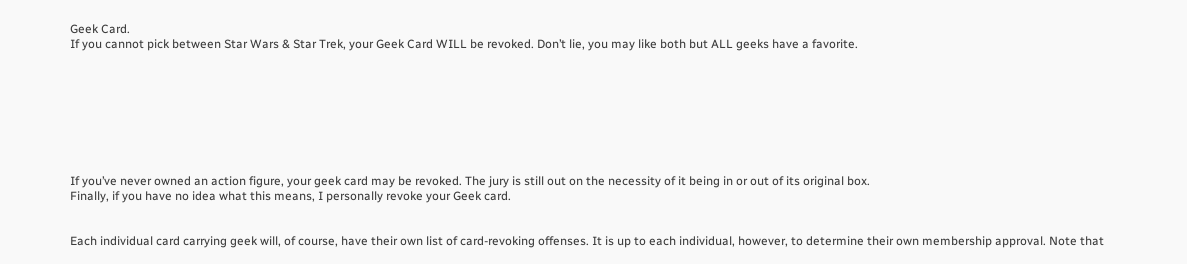Geek Card.
If you cannot pick between Star Wars & Star Trek, your Geek Card WILL be revoked. Don’t lie, you may like both but ALL geeks have a favorite.








If you’ve never owned an action figure, your geek card may be revoked. The jury is still out on the necessity of it being in or out of its original box.
Finally, if you have no idea what this means, I personally revoke your Geek card.


Each individual card carrying geek will, of course, have their own list of card-revoking offenses. It is up to each individual, however, to determine their own membership approval. Note that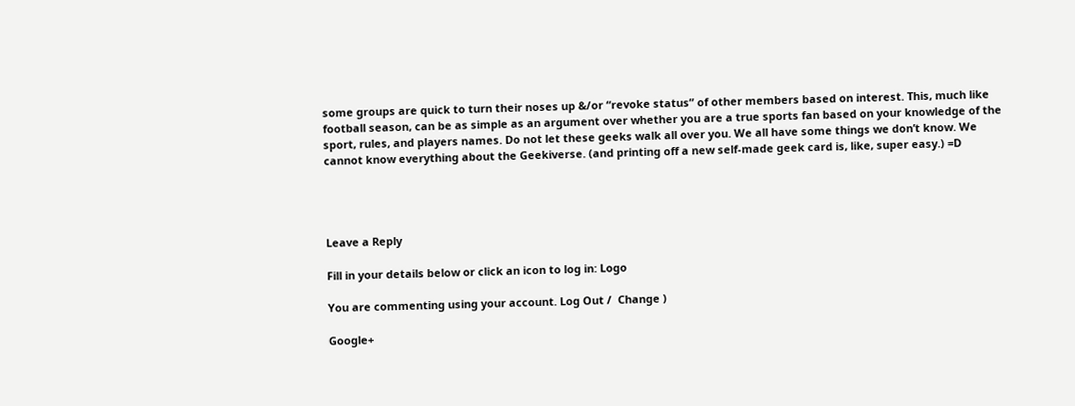some groups are quick to turn their noses up &/or “revoke status” of other members based on interest. This, much like football season, can be as simple as an argument over whether you are a true sports fan based on your knowledge of the sport, rules, and players names. Do not let these geeks walk all over you. We all have some things we don’t know. We cannot know everything about the Geekiverse. (and printing off a new self-made geek card is, like, super easy.) =D




Leave a Reply

Fill in your details below or click an icon to log in: Logo

You are commenting using your account. Log Out /  Change )

Google+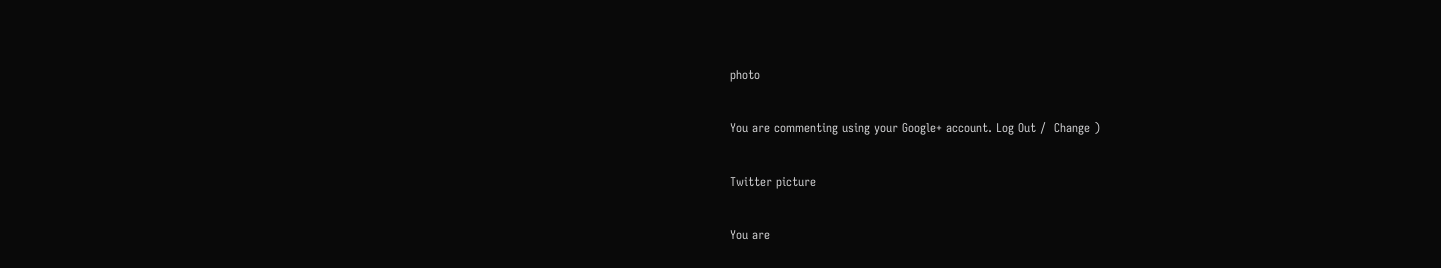photo

You are commenting using your Google+ account. Log Out /  Change )

Twitter picture

You are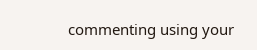commenting using your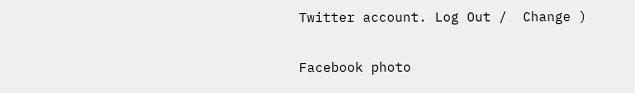Twitter account. Log Out /  Change )

Facebook photo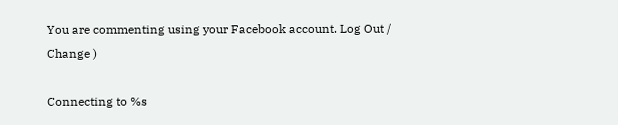You are commenting using your Facebook account. Log Out /  Change )

Connecting to %s